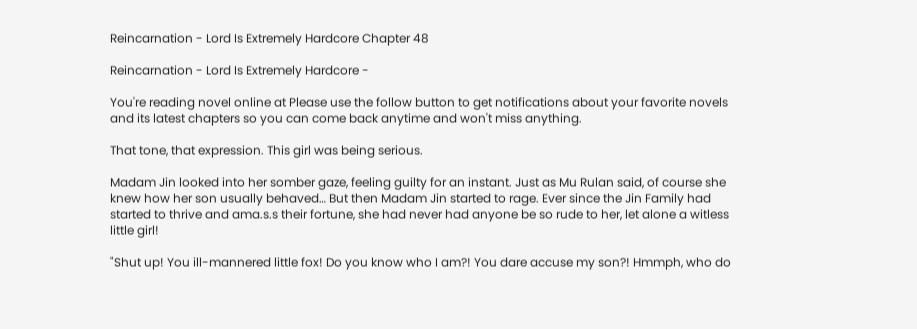Reincarnation - Lord Is Extremely Hardcore Chapter 48

Reincarnation - Lord Is Extremely Hardcore -

You're reading novel online at Please use the follow button to get notifications about your favorite novels and its latest chapters so you can come back anytime and won't miss anything.

That tone, that expression. This girl was being serious.

Madam Jin looked into her somber gaze, feeling guilty for an instant. Just as Mu Rulan said, of course she knew how her son usually behaved… But then Madam Jin started to rage. Ever since the Jin Family had started to thrive and ama.s.s their fortune, she had never had anyone be so rude to her, let alone a witless little girl!

"Shut up! You ill-mannered little fox! Do you know who I am?! You dare accuse my son?! Hmmph, who do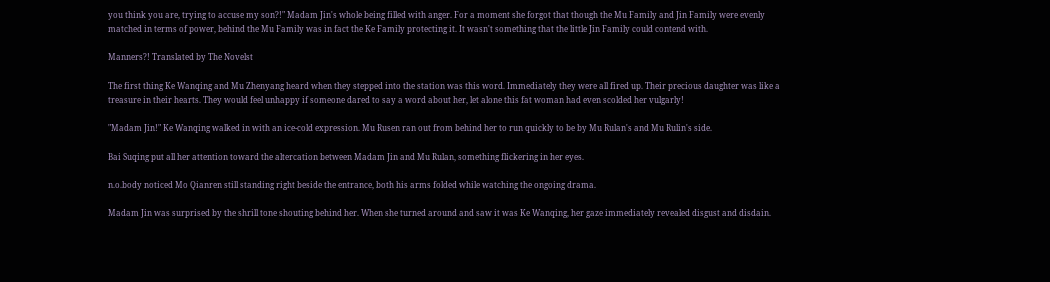you think you are, trying to accuse my son?!" Madam Jin's whole being filled with anger. For a moment she forgot that though the Mu Family and Jin Family were evenly matched in terms of power, behind the Mu Family was in fact the Ke Family protecting it. It wasn't something that the little Jin Family could contend with.

Manners?! Translated by The Novelst

The first thing Ke Wanqing and Mu Zhenyang heard when they stepped into the station was this word. Immediately they were all fired up. Their precious daughter was like a treasure in their hearts. They would feel unhappy if someone dared to say a word about her, let alone this fat woman had even scolded her vulgarly!

"Madam Jin!" Ke Wanqing walked in with an ice-cold expression. Mu Rusen ran out from behind her to run quickly to be by Mu Rulan's and Mu Rulin's side.

Bai Suqing put all her attention toward the altercation between Madam Jin and Mu Rulan, something flickering in her eyes.

n.o.body noticed Mo Qianren still standing right beside the entrance, both his arms folded while watching the ongoing drama.

Madam Jin was surprised by the shrill tone shouting behind her. When she turned around and saw it was Ke Wanqing, her gaze immediately revealed disgust and disdain.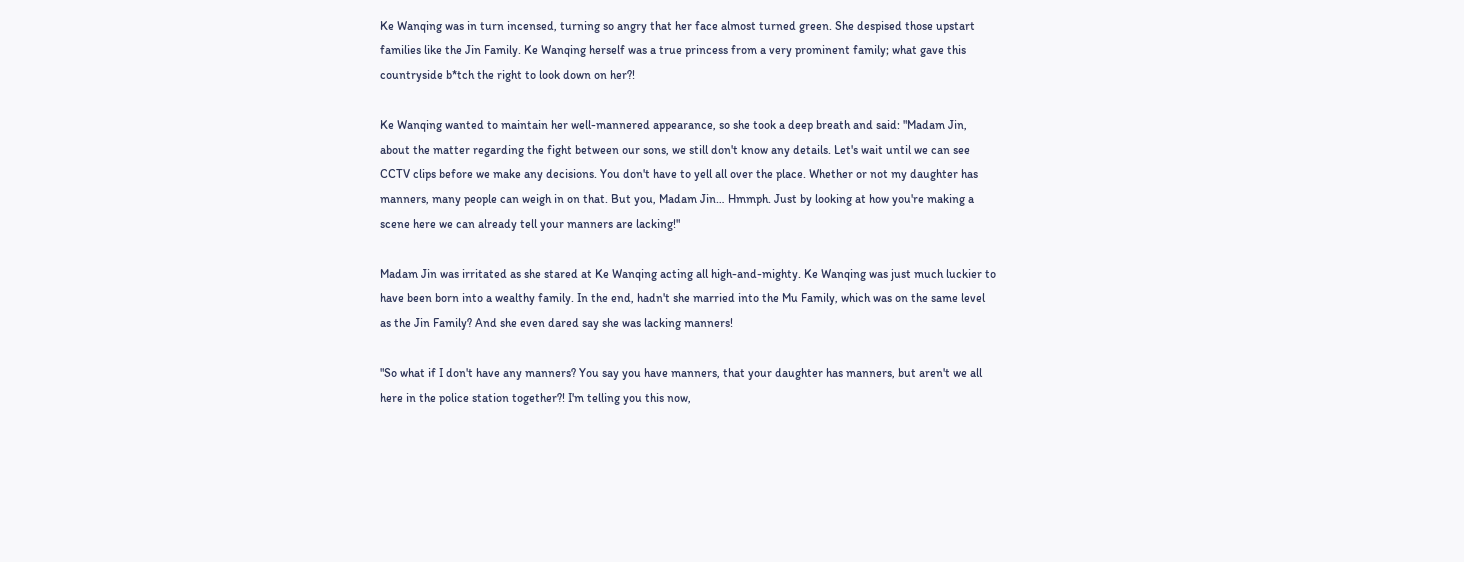Ke Wanqing was in turn incensed, turning so angry that her face almost turned green. She despised those upstart families like the Jin Family. Ke Wanqing herself was a true princess from a very prominent family; what gave this countryside b*tch the right to look down on her?!

Ke Wanqing wanted to maintain her well-mannered appearance, so she took a deep breath and said: "Madam Jin, about the matter regarding the fight between our sons, we still don't know any details. Let's wait until we can see CCTV clips before we make any decisions. You don't have to yell all over the place. Whether or not my daughter has manners, many people can weigh in on that. But you, Madam Jin… Hmmph. Just by looking at how you're making a scene here we can already tell your manners are lacking!"

Madam Jin was irritated as she stared at Ke Wanqing acting all high-and-mighty. Ke Wanqing was just much luckier to have been born into a wealthy family. In the end, hadn't she married into the Mu Family, which was on the same level as the Jin Family? And she even dared say she was lacking manners!

"So what if I don't have any manners? You say you have manners, that your daughter has manners, but aren't we all here in the police station together?! I'm telling you this now,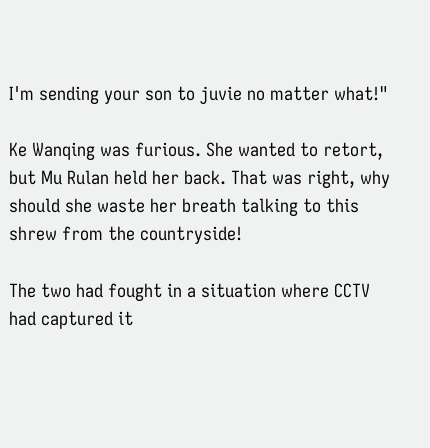I'm sending your son to juvie no matter what!"

Ke Wanqing was furious. She wanted to retort, but Mu Rulan held her back. That was right, why should she waste her breath talking to this shrew from the countryside!

The two had fought in a situation where CCTV had captured it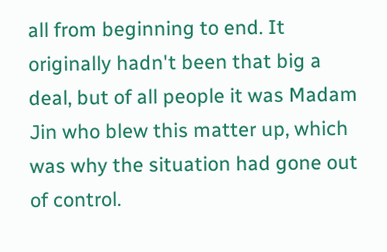all from beginning to end. It originally hadn't been that big a deal, but of all people it was Madam Jin who blew this matter up, which was why the situation had gone out of control.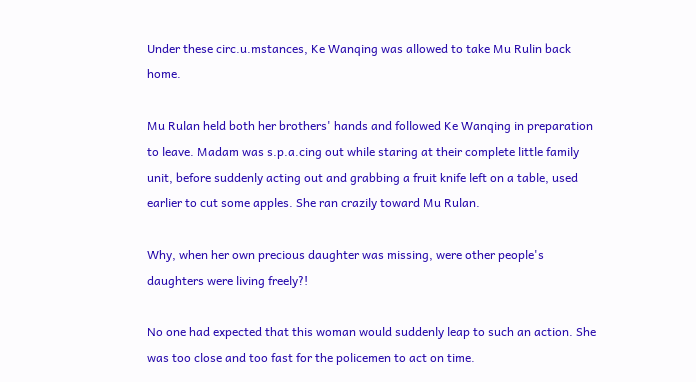Under these circ.u.mstances, Ke Wanqing was allowed to take Mu Rulin back home.

Mu Rulan held both her brothers' hands and followed Ke Wanqing in preparation to leave. Madam was s.p.a.cing out while staring at their complete little family unit, before suddenly acting out and grabbing a fruit knife left on a table, used earlier to cut some apples. She ran crazily toward Mu Rulan.

Why, when her own precious daughter was missing, were other people's daughters were living freely?!

No one had expected that this woman would suddenly leap to such an action. She was too close and too fast for the policemen to act on time.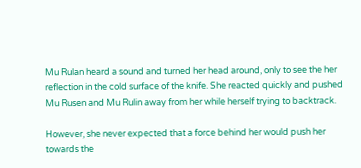Mu Rulan heard a sound and turned her head around, only to see the her reflection in the cold surface of the knife. She reacted quickly and pushed Mu Rusen and Mu Rulin away from her while herself trying to backtrack.

However, she never expected that a force behind her would push her towards the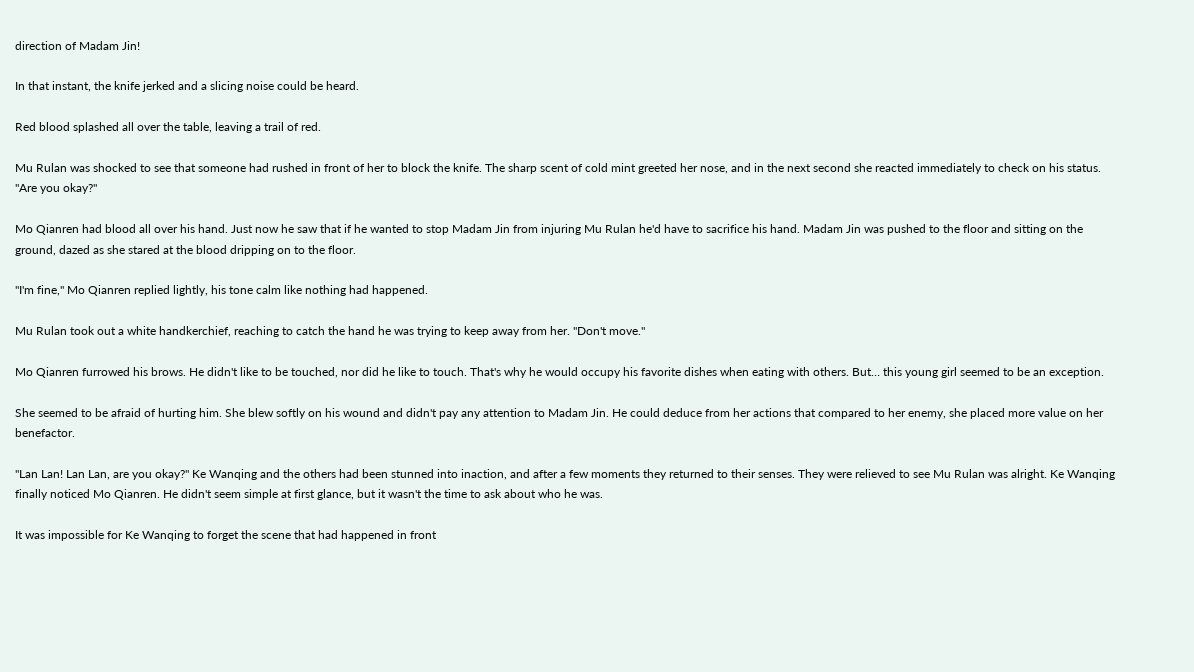direction of Madam Jin!

In that instant, the knife jerked and a slicing noise could be heard.

Red blood splashed all over the table, leaving a trail of red.

Mu Rulan was shocked to see that someone had rushed in front of her to block the knife. The sharp scent of cold mint greeted her nose, and in the next second she reacted immediately to check on his status. "Are you okay?"

Mo Qianren had blood all over his hand. Just now he saw that if he wanted to stop Madam Jin from injuring Mu Rulan he'd have to sacrifice his hand. Madam Jin was pushed to the floor and sitting on the ground, dazed as she stared at the blood dripping on to the floor.

"I'm fine," Mo Qianren replied lightly, his tone calm like nothing had happened.

Mu Rulan took out a white handkerchief, reaching to catch the hand he was trying to keep away from her. "Don't move."

Mo Qianren furrowed his brows. He didn't like to be touched, nor did he like to touch. That's why he would occupy his favorite dishes when eating with others. But… this young girl seemed to be an exception.

She seemed to be afraid of hurting him. She blew softly on his wound and didn't pay any attention to Madam Jin. He could deduce from her actions that compared to her enemy, she placed more value on her benefactor.

"Lan Lan! Lan Lan, are you okay?" Ke Wanqing and the others had been stunned into inaction, and after a few moments they returned to their senses. They were relieved to see Mu Rulan was alright. Ke Wanqing finally noticed Mo Qianren. He didn't seem simple at first glance, but it wasn't the time to ask about who he was.

It was impossible for Ke Wanqing to forget the scene that had happened in front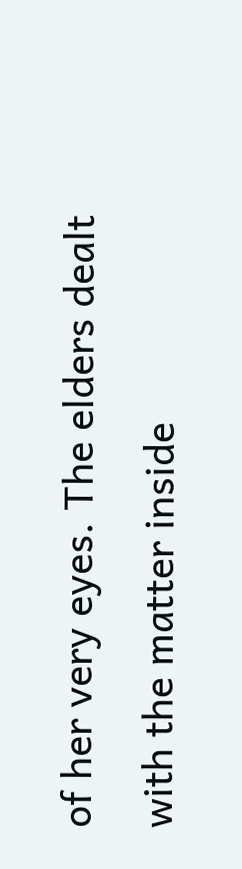of her very eyes. The elders dealt with the matter inside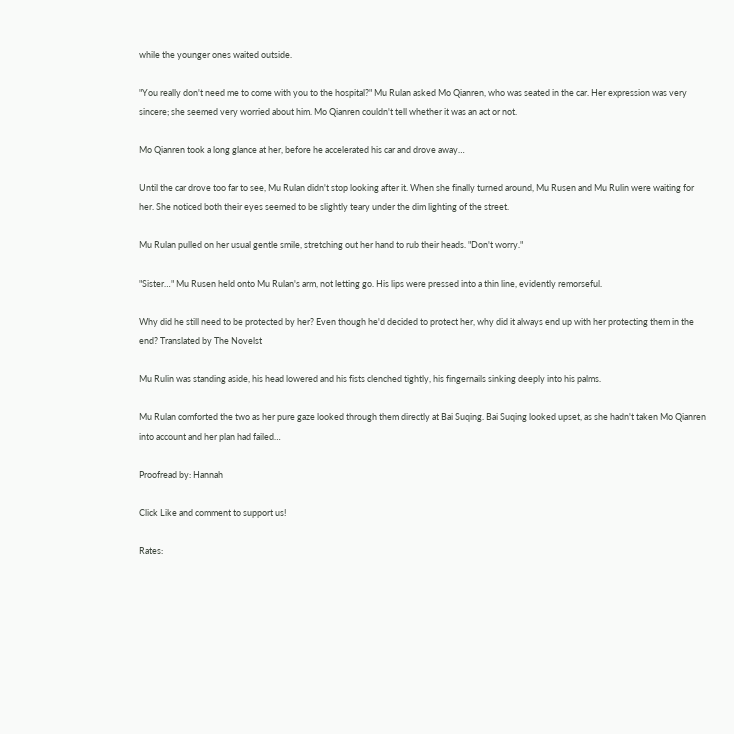while the younger ones waited outside.

"You really don't need me to come with you to the hospital?" Mu Rulan asked Mo Qianren, who was seated in the car. Her expression was very sincere; she seemed very worried about him. Mo Qianren couldn't tell whether it was an act or not.

Mo Qianren took a long glance at her, before he accelerated his car and drove away…

Until the car drove too far to see, Mu Rulan didn't stop looking after it. When she finally turned around, Mu Rusen and Mu Rulin were waiting for her. She noticed both their eyes seemed to be slightly teary under the dim lighting of the street.

Mu Rulan pulled on her usual gentle smile, stretching out her hand to rub their heads. "Don't worry."

"Sister…" Mu Rusen held onto Mu Rulan's arm, not letting go. His lips were pressed into a thin line, evidently remorseful.

Why did he still need to be protected by her? Even though he'd decided to protect her, why did it always end up with her protecting them in the end? Translated by The Novelst

Mu Rulin was standing aside, his head lowered and his fists clenched tightly, his fingernails sinking deeply into his palms.

Mu Rulan comforted the two as her pure gaze looked through them directly at Bai Suqing. Bai Suqing looked upset, as she hadn't taken Mo Qianren into account and her plan had failed…

Proofread by: Hannah

Click Like and comment to support us!

Rates: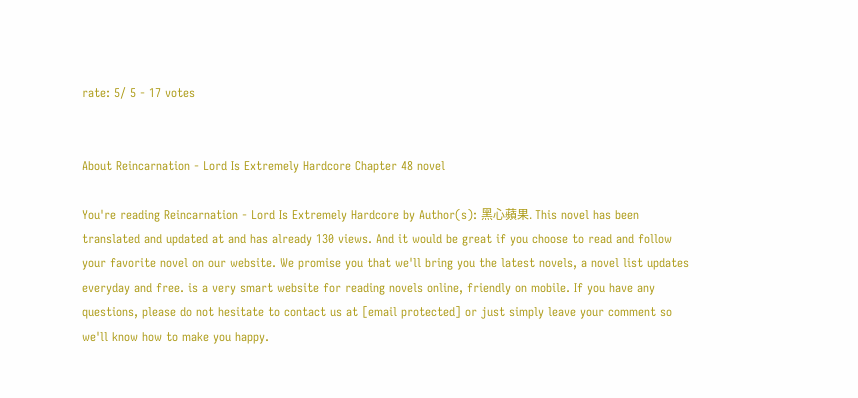rate: 5/ 5 - 17 votes


About Reincarnation - Lord Is Extremely Hardcore Chapter 48 novel

You're reading Reincarnation - Lord Is Extremely Hardcore by Author(s): 黑心蘋果. This novel has been translated and updated at and has already 130 views. And it would be great if you choose to read and follow your favorite novel on our website. We promise you that we'll bring you the latest novels, a novel list updates everyday and free. is a very smart website for reading novels online, friendly on mobile. If you have any questions, please do not hesitate to contact us at [email protected] or just simply leave your comment so we'll know how to make you happy.